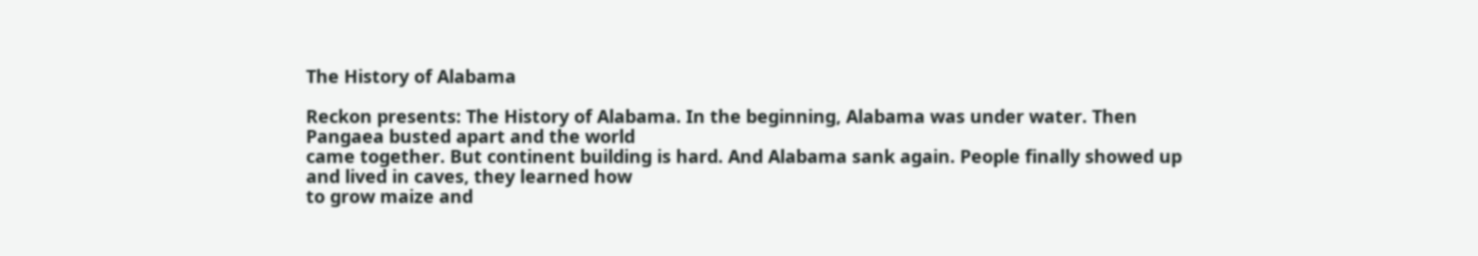The History of Alabama

Reckon presents: The History of Alabama. In the beginning, Alabama was under water. Then Pangaea busted apart and the world
came together. But continent building is hard. And Alabama sank again. People finally showed up and lived in caves, they learned how
to grow maize and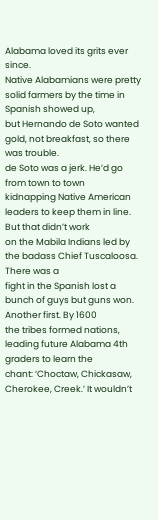Alabama loved its grits ever since.
Native Alabamians were pretty solid farmers by the time in Spanish showed up,
but Hernando de Soto wanted gold, not breakfast, so there was trouble.
de Soto was a jerk. He’d go from town to town
kidnapping Native American leaders to keep them in line. But that didn’t work
on the Mabila Indians led by the badass Chief Tuscaloosa. There was a
fight in the Spanish lost a bunch of guys but guns won. Another first. By 1600
the tribes formed nations, leading future Alabama 4th graders to learn the
chant: ‘Choctaw, Chickasaw, Cherokee, Creek.’ It wouldn’t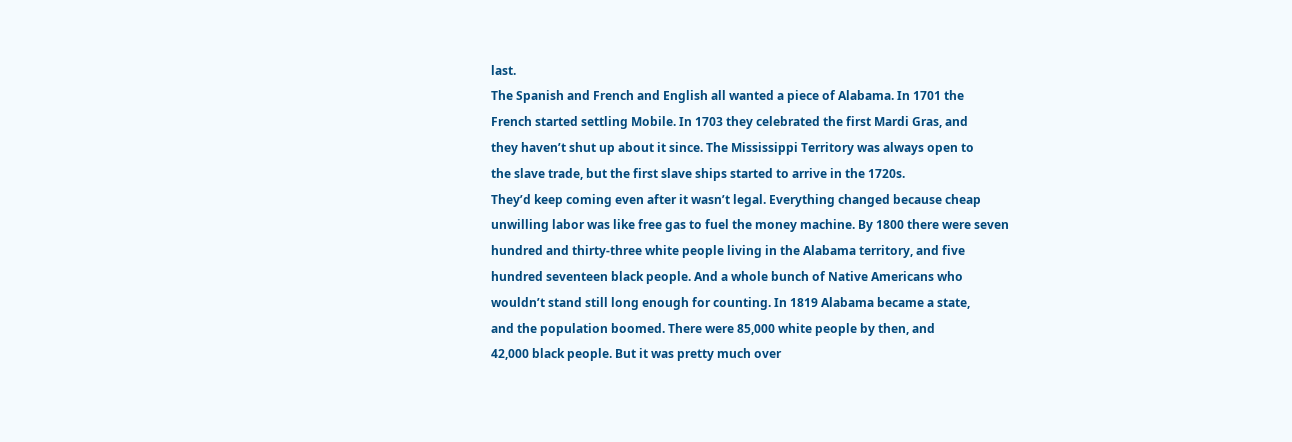last.
The Spanish and French and English all wanted a piece of Alabama. In 1701 the
French started settling Mobile. In 1703 they celebrated the first Mardi Gras, and
they haven’t shut up about it since. The Mississippi Territory was always open to
the slave trade, but the first slave ships started to arrive in the 1720s.
They’d keep coming even after it wasn’t legal. Everything changed because cheap
unwilling labor was like free gas to fuel the money machine. By 1800 there were seven
hundred and thirty-three white people living in the Alabama territory, and five
hundred seventeen black people. And a whole bunch of Native Americans who
wouldn’t stand still long enough for counting. In 1819 Alabama became a state,
and the population boomed. There were 85,000 white people by then, and
42,000 black people. But it was pretty much over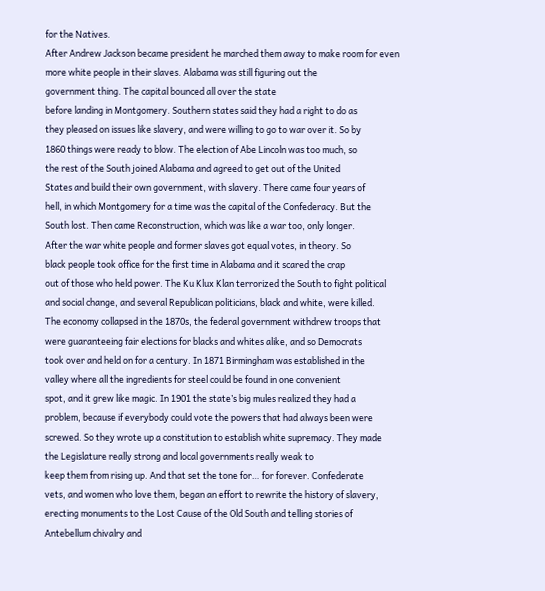for the Natives.
After Andrew Jackson became president he marched them away to make room for even
more white people in their slaves. Alabama was still figuring out the
government thing. The capital bounced all over the state
before landing in Montgomery. Southern states said they had a right to do as
they pleased on issues like slavery, and were willing to go to war over it. So by
1860 things were ready to blow. The election of Abe Lincoln was too much, so
the rest of the South joined Alabama and agreed to get out of the United
States and build their own government, with slavery. There came four years of
hell, in which Montgomery for a time was the capital of the Confederacy. But the
South lost. Then came Reconstruction, which was like a war too, only longer.
After the war white people and former slaves got equal votes, in theory. So
black people took office for the first time in Alabama and it scared the crap
out of those who held power. The Ku Klux Klan terrorized the South to fight political
and social change, and several Republican politicians, black and white, were killed.
The economy collapsed in the 1870s, the federal government withdrew troops that
were guaranteeing fair elections for blacks and whites alike, and so Democrats
took over and held on for a century. In 1871 Birmingham was established in the
valley where all the ingredients for steel could be found in one convenient
spot, and it grew like magic. In 1901 the state’s big mules realized they had a
problem, because if everybody could vote the powers that had always been were
screwed. So they wrote up a constitution to establish white supremacy. They made
the Legislature really strong and local governments really weak to
keep them from rising up. And that set the tone for… for forever. Confederate
vets, and women who love them, began an effort to rewrite the history of slavery,
erecting monuments to the Lost Cause of the Old South and telling stories of
Antebellum chivalry and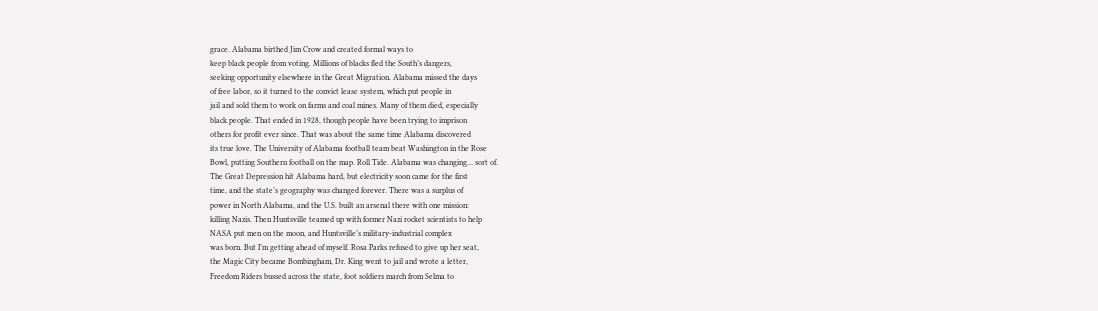grace. Alabama birthed Jim Crow and created formal ways to
keep black people from voting. Millions of blacks fled the South’s dangers,
seeking opportunity elsewhere in the Great Migration. Alabama missed the days
of free labor, so it turned to the convict lease system, which put people in
jail and sold them to work on farms and coal mines. Many of them died, especially
black people. That ended in 1928, though people have been trying to imprison
others for profit ever since. That was about the same time Alabama discovered
its true love. The University of Alabama football team beat Washington in the Rose
Bowl, putting Southern football on the map. Roll Tide. Alabama was changing… sort of.
The Great Depression hit Alabama hard, but electricity soon came for the first
time, and the state’s geography was changed forever. There was a surplus of
power in North Alabama, and the U.S. built an arsenal there with one mission:
killing Nazis. Then Huntsville teamed up with former Nazi rocket scientists to help
NASA put men on the moon, and Huntsville’s military-industrial complex
was born. But I’m getting ahead of myself. Rosa Parks refused to give up her seat,
the Magic City became Bombingham, Dr. King went to jail and wrote a letter,
Freedom Riders bussed across the state, foot soldiers march from Selma to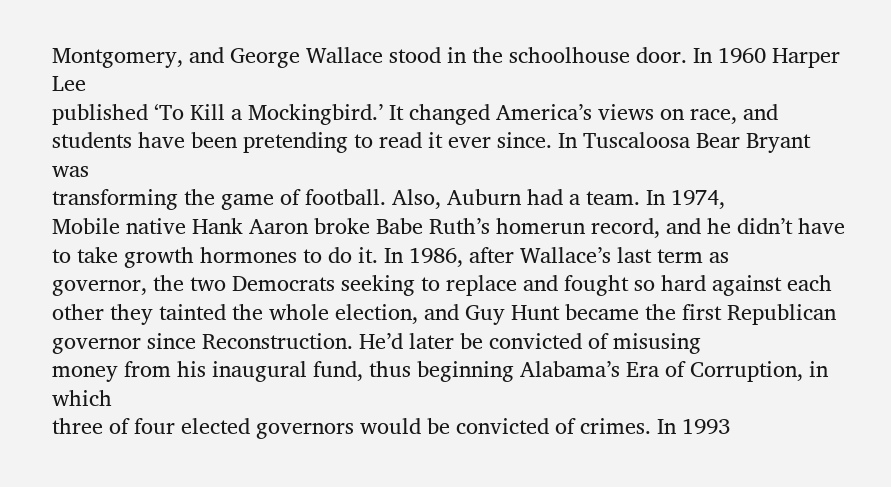Montgomery, and George Wallace stood in the schoolhouse door. In 1960 Harper Lee
published ‘To Kill a Mockingbird.’ It changed America’s views on race, and
students have been pretending to read it ever since. In Tuscaloosa Bear Bryant was
transforming the game of football. Also, Auburn had a team. In 1974,
Mobile native Hank Aaron broke Babe Ruth’s homerun record, and he didn’t have
to take growth hormones to do it. In 1986, after Wallace’s last term as
governor, the two Democrats seeking to replace and fought so hard against each
other they tainted the whole election, and Guy Hunt became the first Republican
governor since Reconstruction. He’d later be convicted of misusing
money from his inaugural fund, thus beginning Alabama’s Era of Corruption, in which
three of four elected governors would be convicted of crimes. In 1993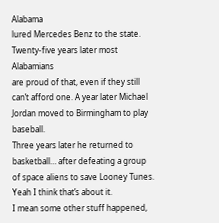Alabama
lured Mercedes Benz to the state. Twenty-five years later most Alabamians
are proud of that, even if they still can’t afford one. A year later Michael
Jordan moved to Birmingham to play baseball.
Three years later he returned to basketball… after defeating a group
of space aliens to save Looney Tunes. Yeah I think that’s about it.
I mean some other stuff happened,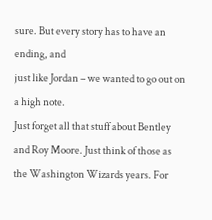sure. But every story has to have an ending, and
just like Jordan – we wanted to go out on a high note.
Just forget all that stuff about Bentley and Roy Moore. Just think of those as
the Washington Wizards years. For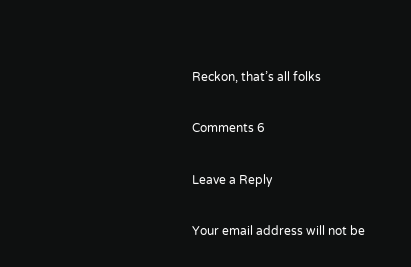Reckon, that’s all folks

Comments 6

Leave a Reply

Your email address will not be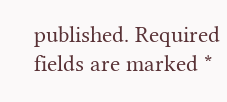published. Required fields are marked *